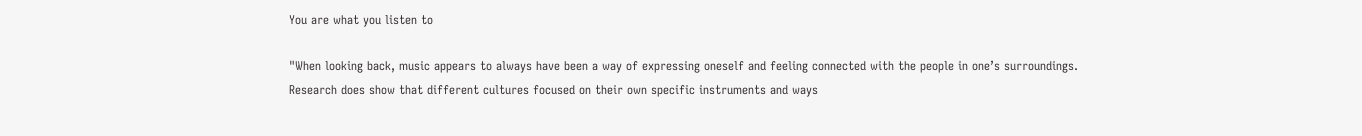You are what you listen to

"When looking back, music appears to always have been a way of expressing oneself and feeling connected with the people in one’s surroundings. Research does show that different cultures focused on their own specific instruments and ways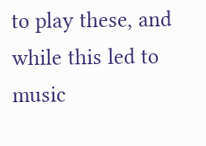to play these, and while this led to music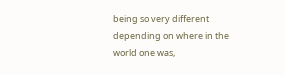being so very different depending on where in the world one was,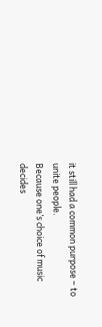it still had a common purpose – to unite people.
Because one’s choice of music decides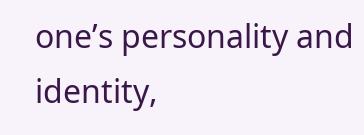one’s personality and identity,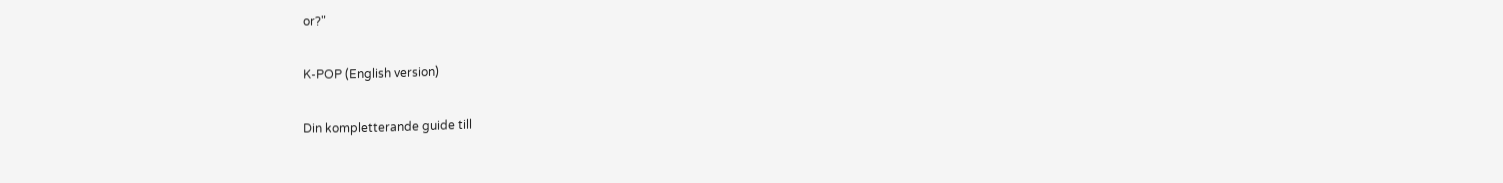or?"

K-POP (English version)

Din kompletterande guide till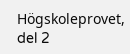Högskoleprovet, del 2